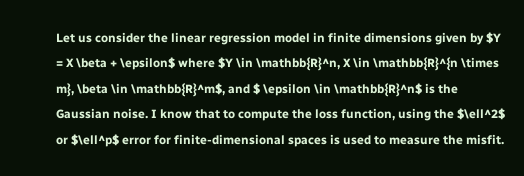Let us consider the linear regression model in finite dimensions given by $Y = X \beta + \epsilon$ where $Y \in \mathbb{R}^n, X \in \mathbb{R}^{n \times m}, \beta \in \mathbb{R}^m$, and $ \epsilon \in \mathbb{R}^n$ is the Gaussian noise. I know that to compute the loss function, using the $\ell^2$ or $\ell^p$ error for finite-dimensional spaces is used to measure the misfit.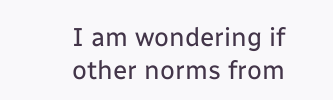I am wondering if other norms from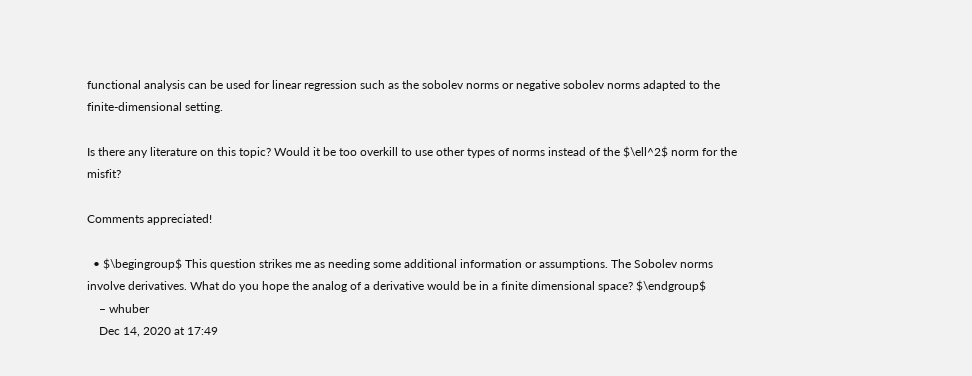functional analysis can be used for linear regression such as the sobolev norms or negative sobolev norms adapted to the finite-dimensional setting.

Is there any literature on this topic? Would it be too overkill to use other types of norms instead of the $\ell^2$ norm for the misfit?

Comments appreciated!

  • $\begingroup$ This question strikes me as needing some additional information or assumptions. The Sobolev norms involve derivatives. What do you hope the analog of a derivative would be in a finite dimensional space? $\endgroup$
    – whuber
    Dec 14, 2020 at 17:49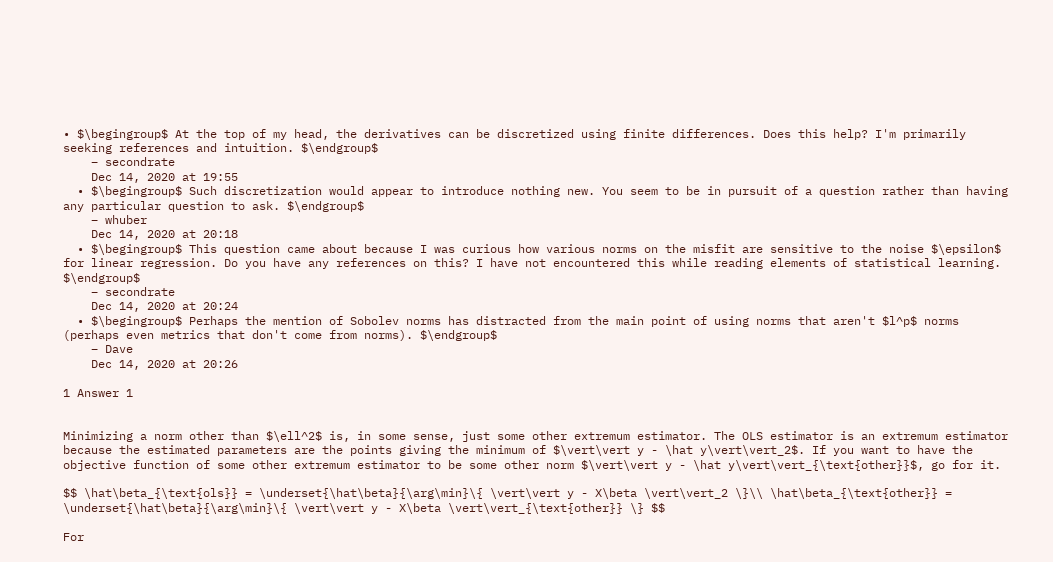• $\begingroup$ At the top of my head, the derivatives can be discretized using finite differences. Does this help? I'm primarily seeking references and intuition. $\endgroup$
    – secondrate
    Dec 14, 2020 at 19:55
  • $\begingroup$ Such discretization would appear to introduce nothing new. You seem to be in pursuit of a question rather than having any particular question to ask. $\endgroup$
    – whuber
    Dec 14, 2020 at 20:18
  • $\begingroup$ This question came about because I was curious how various norms on the misfit are sensitive to the noise $\epsilon$ for linear regression. Do you have any references on this? I have not encountered this while reading elements of statistical learning. $\endgroup$
    – secondrate
    Dec 14, 2020 at 20:24
  • $\begingroup$ Perhaps the mention of Sobolev norms has distracted from the main point of using norms that aren't $l^p$ norms (perhaps even metrics that don't come from norms). $\endgroup$
    – Dave
    Dec 14, 2020 at 20:26

1 Answer 1


Minimizing a norm other than $\ell^2$ is, in some sense, just some other extremum estimator. The OLS estimator is an extremum estimator because the estimated parameters are the points giving the minimum of $\vert\vert y - \hat y\vert\vert_2$. If you want to have the objective function of some other extremum estimator to be some other norm $\vert\vert y - \hat y\vert\vert_{\text{other}}$, go for it.

$$ \hat\beta_{\text{ols}} = \underset{\hat\beta}{\arg\min}\{ \vert\vert y - X\beta \vert\vert_2 \}\\ \hat\beta_{\text{other}} = \underset{\hat\beta}{\arg\min}\{ \vert\vert y - X\beta \vert\vert_{\text{other}} \} $$

For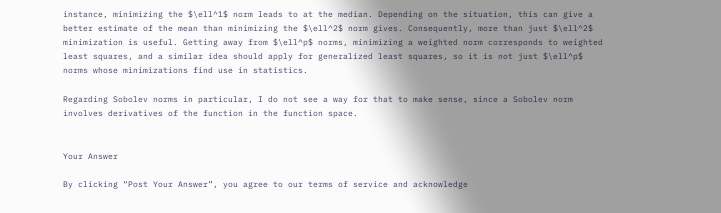instance, minimizing the $\ell^1$ norm leads to at the median. Depending on the situation, this can give a better estimate of the mean than minimizing the $\ell^2$ norm gives. Consequently, more than just $\ell^2$ minimization is useful. Getting away from $\ell^p$ norms, minimizing a weighted norm corresponds to weighted least squares, and a similar idea should apply for generalized least squares, so it is not just $\ell^p$ norms whose minimizations find use in statistics.

Regarding Sobolev norms in particular, I do not see a way for that to make sense, since a Sobolev norm involves derivatives of the function in the function space.


Your Answer

By clicking “Post Your Answer”, you agree to our terms of service and acknowledge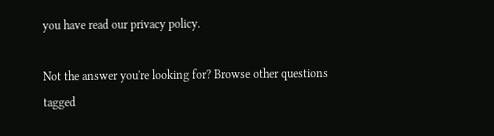you have read our privacy policy.

Not the answer you're looking for? Browse other questions tagged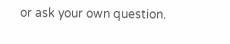or ask your own question.